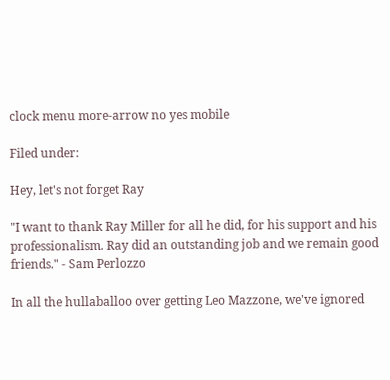clock menu more-arrow no yes mobile

Filed under:

Hey, let's not forget Ray

"I want to thank Ray Miller for all he did, for his support and his professionalism. Ray did an outstanding job and we remain good friends." - Sam Perlozzo

In all the hullaballoo over getting Leo Mazzone, we've ignored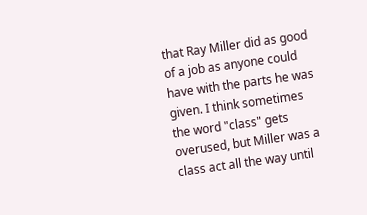that Ray Miller did as good of a job as anyone could have with the parts he was given. I think sometimes the word "class" gets overused, but Miller was a class act all the way until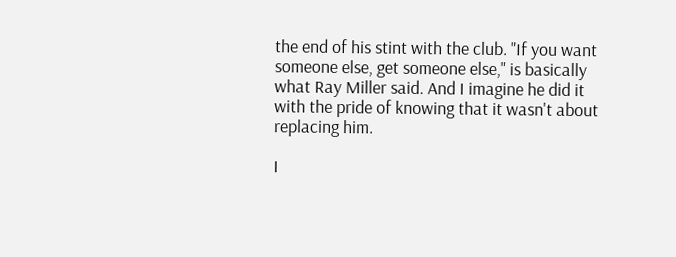the end of his stint with the club. "If you want someone else, get someone else," is basically what Ray Miller said. And I imagine he did it with the pride of knowing that it wasn't about replacing him.

I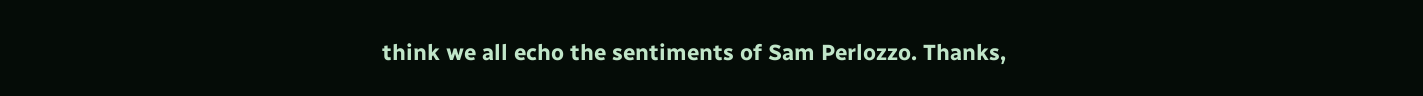think we all echo the sentiments of Sam Perlozzo. Thanks,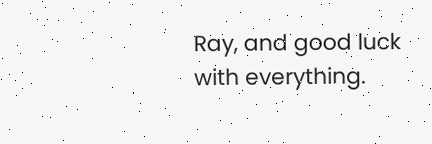Ray, and good luck with everything.